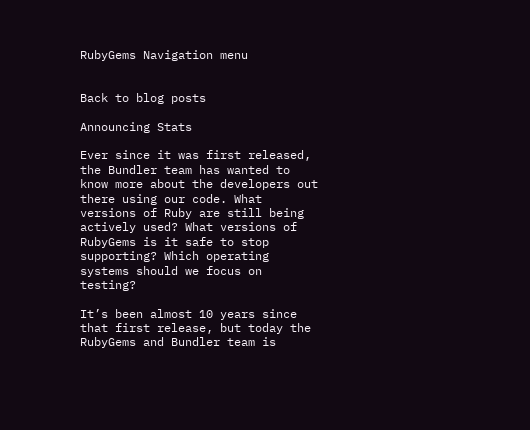RubyGems Navigation menu


Back to blog posts

Announcing Stats

Ever since it was first released, the Bundler team has wanted to know more about the developers out there using our code. What versions of Ruby are still being actively used? What versions of RubyGems is it safe to stop supporting? Which operating systems should we focus on testing?

It’s been almost 10 years since that first release, but today the RubyGems and Bundler team is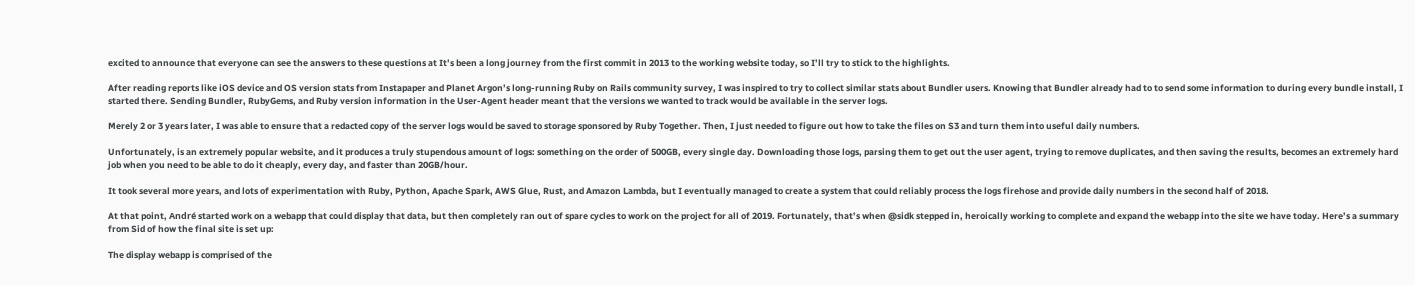excited to announce that everyone can see the answers to these questions at It’s been a long journey from the first commit in 2013 to the working website today, so I’ll try to stick to the highlights.

After reading reports like iOS device and OS version stats from Instapaper and Planet Argon’s long-running Ruby on Rails community survey, I was inspired to try to collect similar stats about Bundler users. Knowing that Bundler already had to to send some information to during every bundle install, I started there. Sending Bundler, RubyGems, and Ruby version information in the User-Agent header meant that the versions we wanted to track would be available in the server logs.

Merely 2 or 3 years later, I was able to ensure that a redacted copy of the server logs would be saved to storage sponsored by Ruby Together. Then, I just needed to figure out how to take the files on S3 and turn them into useful daily numbers.

Unfortunately, is an extremely popular website, and it produces a truly stupendous amount of logs: something on the order of 500GB, every single day. Downloading those logs, parsing them to get out the user agent, trying to remove duplicates, and then saving the results, becomes an extremely hard job when you need to be able to do it cheaply, every day, and faster than 20GB/hour.

It took several more years, and lots of experimentation with Ruby, Python, Apache Spark, AWS Glue, Rust, and Amazon Lambda, but I eventually managed to create a system that could reliably process the logs firehose and provide daily numbers in the second half of 2018.

At that point, André started work on a webapp that could display that data, but then completely ran out of spare cycles to work on the project for all of 2019. Fortunately, that’s when @sidk stepped in, heroically working to complete and expand the webapp into the site we have today. Here’s a summary from Sid of how the final site is set up:

The display webapp is comprised of the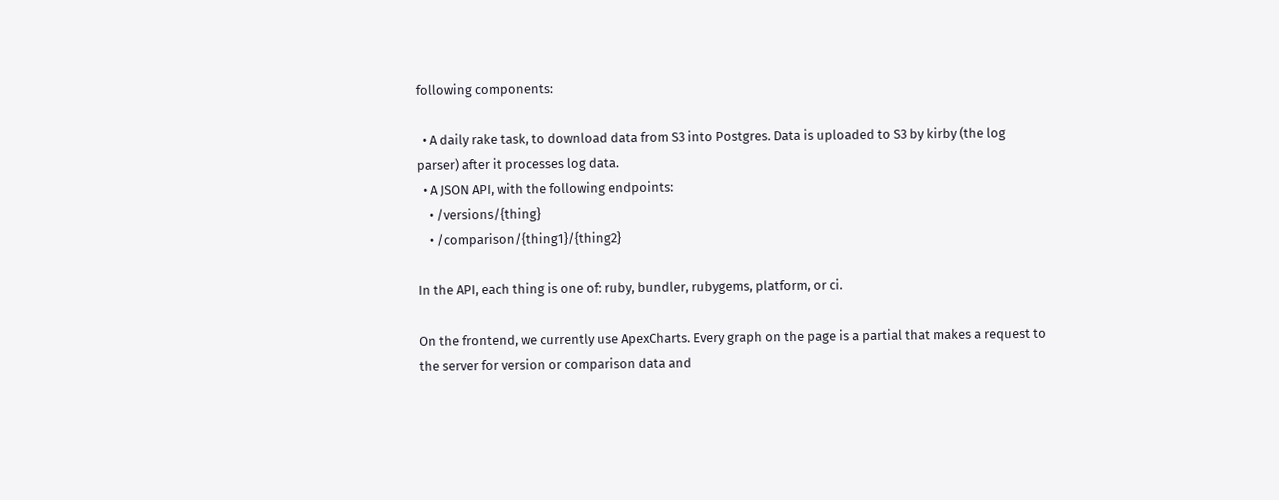following components:

  • A daily rake task, to download data from S3 into Postgres. Data is uploaded to S3 by kirby (the log parser) after it processes log data.
  • A JSON API, with the following endpoints:
    • /versions/{thing}
    • /comparison/{thing1}/{thing2}

In the API, each thing is one of: ruby, bundler, rubygems, platform, or ci.

On the frontend, we currently use ApexCharts. Every graph on the page is a partial that makes a request to the server for version or comparison data and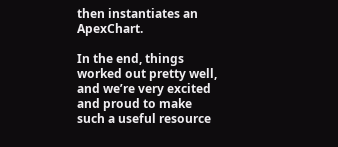then instantiates an ApexChart.

In the end, things worked out pretty well, and we’re very excited and proud to make such a useful resource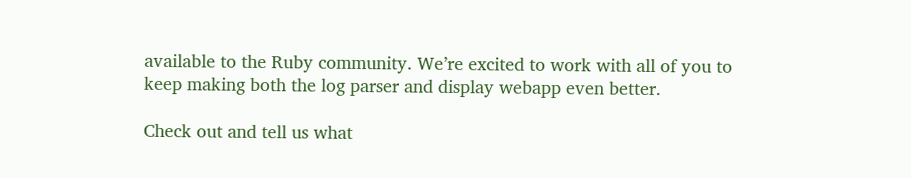available to the Ruby community. We’re excited to work with all of you to keep making both the log parser and display webapp even better.

Check out and tell us what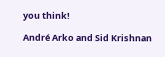you think!

André Arko and Sid Krishnan